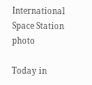International Space Station photo

Today in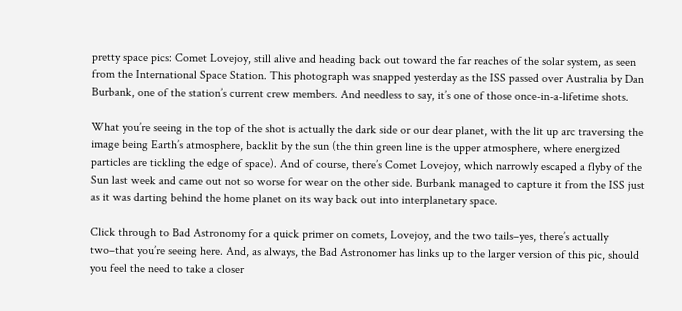pretty space pics: Comet Lovejoy, still alive and heading back out toward the far reaches of the solar system, as seen from the International Space Station. This photograph was snapped yesterday as the ISS passed over Australia by Dan Burbank, one of the station’s current crew members. And needless to say, it’s one of those once-in-a-lifetime shots.

What you’re seeing in the top of the shot is actually the dark side or our dear planet, with the lit up arc traversing the image being Earth’s atmosphere, backlit by the sun (the thin green line is the upper atmosphere, where energized particles are tickling the edge of space). And of course, there’s Comet Lovejoy, which narrowly escaped a flyby of the Sun last week and came out not so worse for wear on the other side. Burbank managed to capture it from the ISS just as it was darting behind the home planet on its way back out into interplanetary space.

Click through to Bad Astronomy for a quick primer on comets, Lovejoy, and the two tails–yes, there’s actually two–that you’re seeing here. And, as always, the Bad Astronomer has links up to the larger version of this pic, should you feel the need to take a closer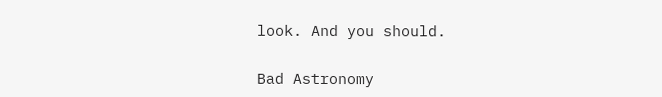look. And you should.

Bad Astronomy